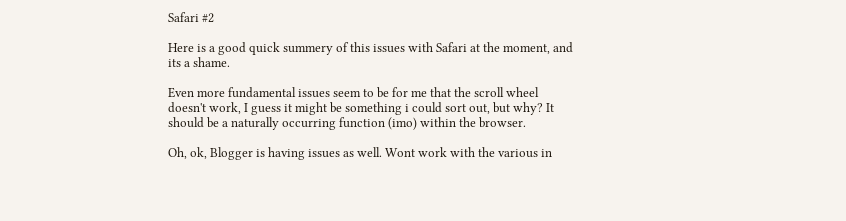Safari #2

Here is a good quick summery of this issues with Safari at the moment, and its a shame.

Even more fundamental issues seem to be for me that the scroll wheel doesn't work, I guess it might be something i could sort out, but why? It should be a naturally occurring function (imo) within the browser.

Oh, ok, Blogger is having issues as well. Wont work with the various in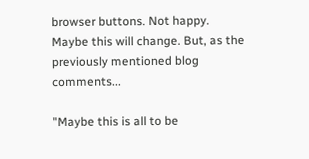browser buttons. Not happy. Maybe this will change. But, as the previously mentioned blog comments...

"Maybe this is all to be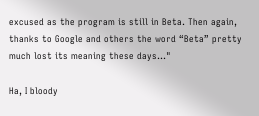excused as the program is still in Beta. Then again, thanks to Google and others the word “Beta” pretty much lost its meaning these days..."

Ha, I bloody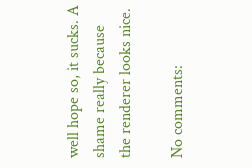well hope so, it sucks. A shame really because the renderer looks nice.

No comments: